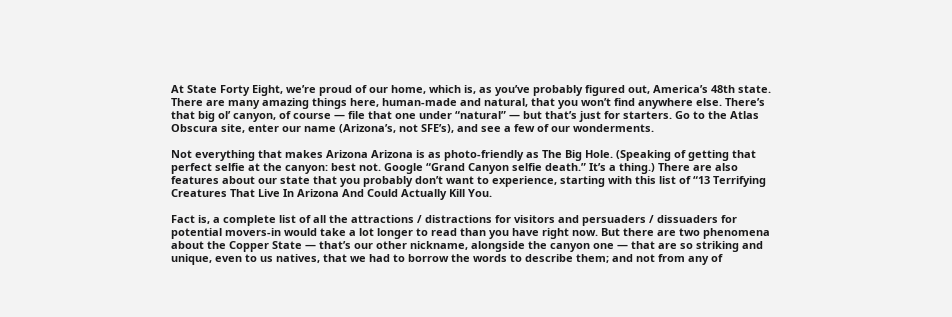At State Forty Eight, we’re proud of our home, which is, as you’ve probably figured out, America’s 48th state. There are many amazing things here, human-made and natural, that you won’t find anywhere else. There’s that big ol’ canyon, of course — file that one under “natural” — but that’s just for starters. Go to the Atlas Obscura site, enter our name (Arizona’s, not SFE’s), and see a few of our wonderments.

Not everything that makes Arizona Arizona is as photo-friendly as The Big Hole. (Speaking of getting that perfect selfie at the canyon: best not. Google “Grand Canyon selfie death.” It’s a thing.) There are also features about our state that you probably don’t want to experience, starting with this list of “13 Terrifying Creatures That Live In Arizona And Could Actually Kill You.

Fact is, a complete list of all the attractions / distractions for visitors and persuaders / dissuaders for potential movers-in would take a lot longer to read than you have right now. But there are two phenomena about the Copper State — that’s our other nickname, alongside the canyon one — that are so striking and unique, even to us natives, that we had to borrow the words to describe them; and not from any of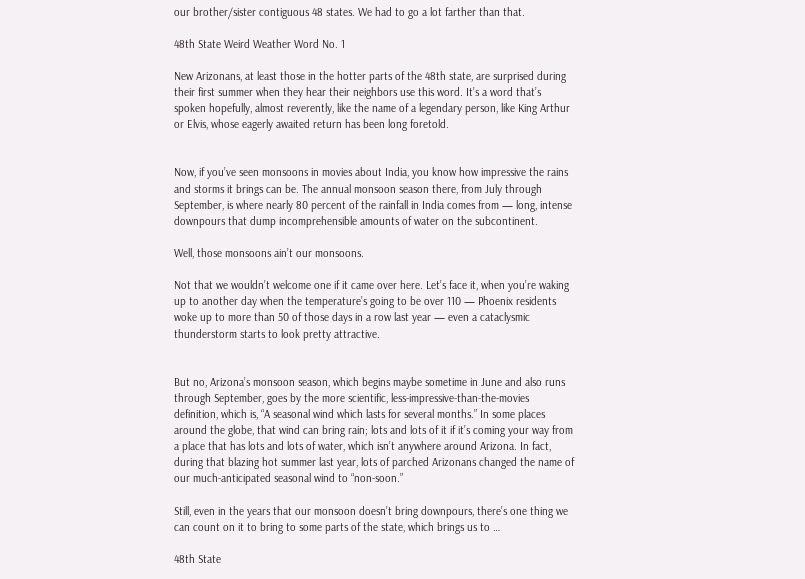our brother/sister contiguous 48 states. We had to go a lot farther than that.

48th State Weird Weather Word No. 1

New Arizonans, at least those in the hotter parts of the 48th state, are surprised during their first summer when they hear their neighbors use this word. It’s a word that’s spoken hopefully, almost reverently, like the name of a legendary person, like King Arthur or Elvis, whose eagerly awaited return has been long foretold.


Now, if you’ve seen monsoons in movies about India, you know how impressive the rains and storms it brings can be. The annual monsoon season there, from July through September, is where nearly 80 percent of the rainfall in India comes from — long, intense downpours that dump incomprehensible amounts of water on the subcontinent.

Well, those monsoons ain’t our monsoons.

Not that we wouldn’t welcome one if it came over here. Let’s face it, when you’re waking up to another day when the temperature’s going to be over 110 — Phoenix residents woke up to more than 50 of those days in a row last year — even a cataclysmic thunderstorm starts to look pretty attractive.


But no, Arizona’s monsoon season, which begins maybe sometime in June and also runs through September, goes by the more scientific, less-impressive-than-the-movies definition, which is, “A seasonal wind which lasts for several months.” In some places around the globe, that wind can bring rain; lots and lots of it if it’s coming your way from a place that has lots and lots of water, which isn’t anywhere around Arizona. In fact, during that blazing hot summer last year, lots of parched Arizonans changed the name of our much-anticipated seasonal wind to “non-soon.”

Still, even in the years that our monsoon doesn’t bring downpours, there’s one thing we can count on it to bring to some parts of the state, which brings us to …

48th State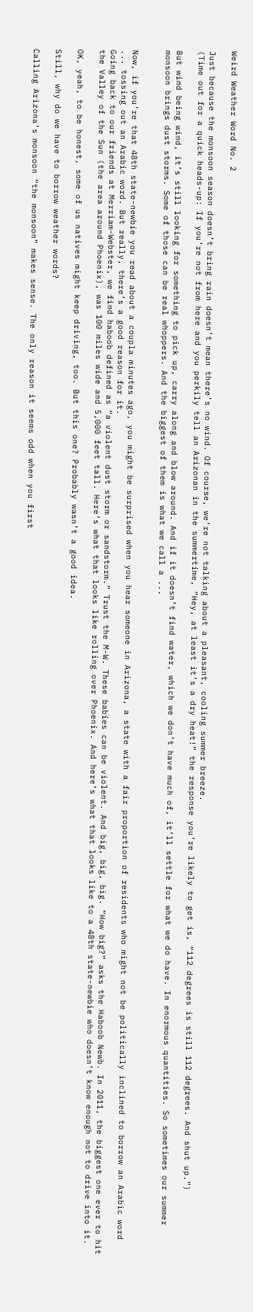Weird Weather Word No. 2

Just because the monsoon season doesn’t bring rain doesn’t mean there’s no wind. Of course, we’re not talking about a pleasant, cooling summer breeze.
(Time out for a quick heads-up: If you’re not from here and you perkily tell an Arizonan in the summertime, “Hey, at least it’s a dry heat!” the response you’re likely to get is, “112 degrees is still 112 degrees. And shut up.”)

But wind being wind, it’s still looking for something to pick up, carry along and blow around. And if it doesn’t find water, which we don’t have much of, it’ll settle for what we do have. In enormous quantities. So sometimes our summer monsoon brings dust storms. Some of those can be real whoppers. And the biggest of them is what we call a ...


Now, if you’re that 48th state-newbie you read about a coupla minutes ago, you might be surprised when you hear someone in Arizona, a state with a fair proportion of residents who might not be politically inclined to borrow an Arabic word ... tossing out an Arabic word. But really, there’s a good reason for it.
Going back to our friends at Merriam-Webster, we find haboob defined as “a violent dust storm or sandstorm.” Trust the M-W. These babies can be violent. And big, big, big. “How big?” asks the Haboob Newb. In 2011, the biggest one ever to hit the Valley of the Sun (the area around Phoenix), was 100 miles wide and 5,000 feet tall. Here’s what that looks like rolling over Phoenix. And here’s what that looks like to a 48th state-newbie who doesn’t know enough not to drive into it.

OK, yeah, to be honest, some of us natives might keep driving, too. But this one? Probably wasn’t a good idea.

Still, why do we have to borrow weather words?

Calling Arizona’s monsoon “the monsoon” makes sense. The only reason it seems odd when you first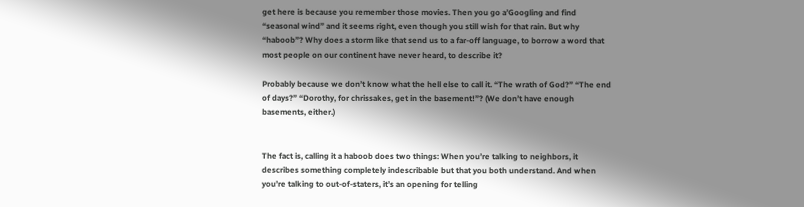get here is because you remember those movies. Then you go a’Googling and find “seasonal wind” and it seems right, even though you still wish for that rain. But why “haboob”? Why does a storm like that send us to a far-off language, to borrow a word that most people on our continent have never heard, to describe it?

Probably because we don’t know what the hell else to call it. “The wrath of God?” “The end of days?” “Dorothy, for chrissakes, get in the basement!”? (We don’t have enough basements, either.)


The fact is, calling it a haboob does two things: When you’re talking to neighbors, it describes something completely indescribable but that you both understand. And when you’re talking to out-of-staters, it’s an opening for telling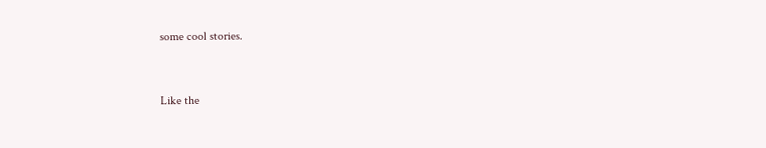some cool stories.


Like the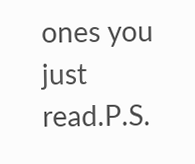ones you just read.P.S.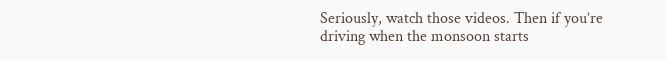Seriously, watch those videos. Then if you’re driving when the monsoon starts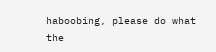haboobing, please do what the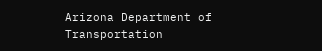Arizona Department of Transportation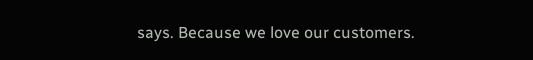says. Because we love our customers.